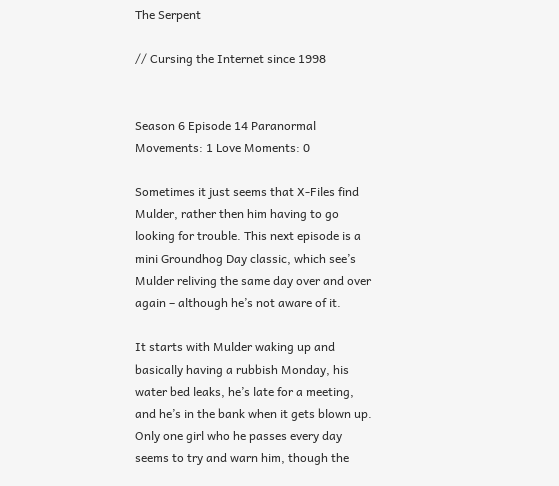The Serpent

// Cursing the Internet since 1998


Season 6 Episode 14 Paranormal Movements: 1 Love Moments: 0

Sometimes it just seems that X-Files find Mulder, rather then him having to go looking for trouble. This next episode is a mini Groundhog Day classic, which see’s Mulder reliving the same day over and over again – although he’s not aware of it.

It starts with Mulder waking up and basically having a rubbish Monday, his water bed leaks, he’s late for a meeting, and he’s in the bank when it gets blown up. Only one girl who he passes every day seems to try and warn him, though the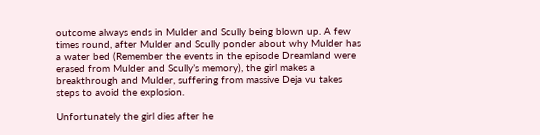outcome always ends in Mulder and Scully being blown up. A few times round, after Mulder and Scully ponder about why Mulder has a water bed (Remember the events in the episode Dreamland were erased from Mulder and Scully’s memory), the girl makes a breakthrough and Mulder, suffering from massive Deja vu takes steps to avoid the explosion.

Unfortunately the girl dies after he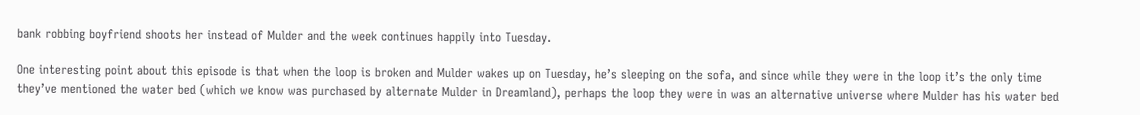bank robbing boyfriend shoots her instead of Mulder and the week continues happily into Tuesday.

One interesting point about this episode is that when the loop is broken and Mulder wakes up on Tuesday, he’s sleeping on the sofa, and since while they were in the loop it’s the only time they’ve mentioned the water bed (which we know was purchased by alternate Mulder in Dreamland), perhaps the loop they were in was an alternative universe where Mulder has his water bed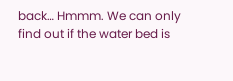back… Hmmm. We can only find out if the water bed is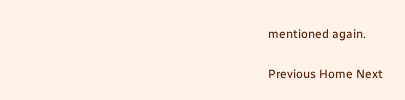mentioned again.

Previous Home Next